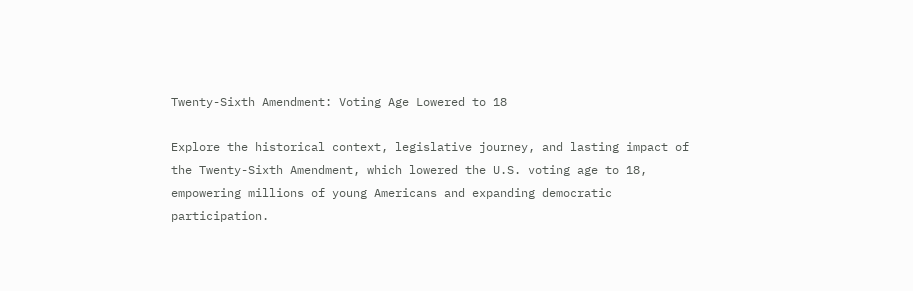Twenty-Sixth Amendment: Voting Age Lowered to 18

Explore the historical context, legislative journey, and lasting impact of the Twenty-Sixth Amendment, which lowered the U.S. voting age to 18, empowering millions of young Americans and expanding democratic participation.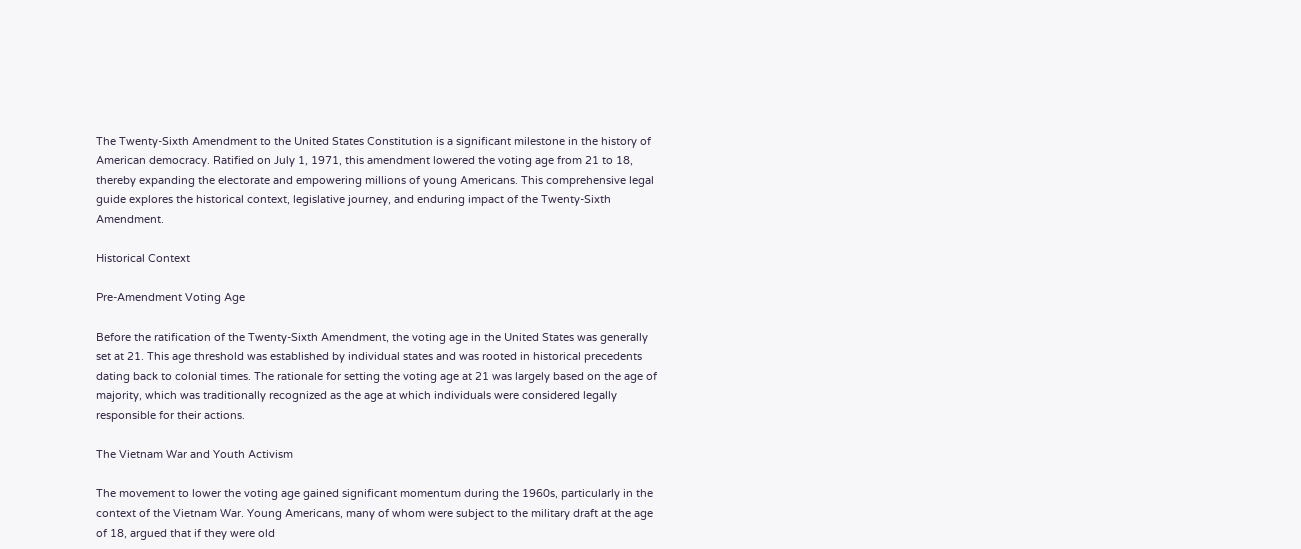The Twenty-Sixth Amendment to the United States Constitution is a significant milestone in the history of American democracy. Ratified on July 1, 1971, this amendment lowered the voting age from 21 to 18, thereby expanding the electorate and empowering millions of young Americans. This comprehensive legal guide explores the historical context, legislative journey, and enduring impact of the Twenty-Sixth Amendment.

Historical Context

Pre-Amendment Voting Age

Before the ratification of the Twenty-Sixth Amendment, the voting age in the United States was generally set at 21. This age threshold was established by individual states and was rooted in historical precedents dating back to colonial times. The rationale for setting the voting age at 21 was largely based on the age of majority, which was traditionally recognized as the age at which individuals were considered legally responsible for their actions.

The Vietnam War and Youth Activism

The movement to lower the voting age gained significant momentum during the 1960s, particularly in the context of the Vietnam War. Young Americans, many of whom were subject to the military draft at the age of 18, argued that if they were old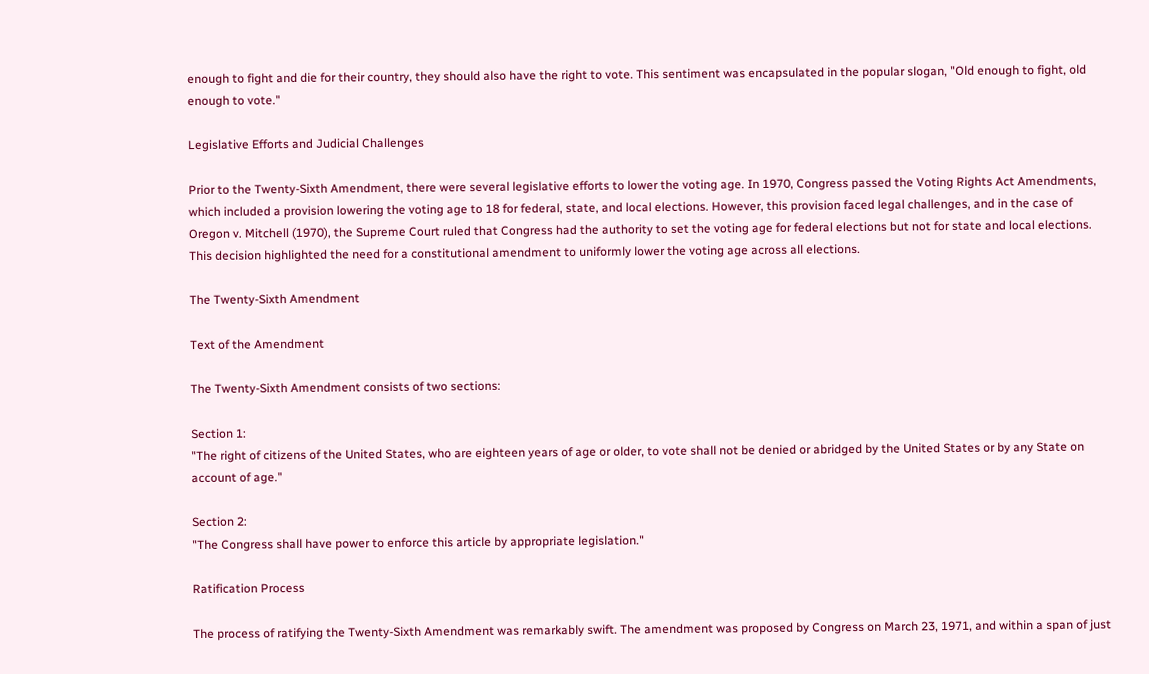enough to fight and die for their country, they should also have the right to vote. This sentiment was encapsulated in the popular slogan, "Old enough to fight, old enough to vote."

Legislative Efforts and Judicial Challenges

Prior to the Twenty-Sixth Amendment, there were several legislative efforts to lower the voting age. In 1970, Congress passed the Voting Rights Act Amendments, which included a provision lowering the voting age to 18 for federal, state, and local elections. However, this provision faced legal challenges, and in the case of Oregon v. Mitchell (1970), the Supreme Court ruled that Congress had the authority to set the voting age for federal elections but not for state and local elections. This decision highlighted the need for a constitutional amendment to uniformly lower the voting age across all elections.

The Twenty-Sixth Amendment

Text of the Amendment

The Twenty-Sixth Amendment consists of two sections:

Section 1:
"The right of citizens of the United States, who are eighteen years of age or older, to vote shall not be denied or abridged by the United States or by any State on account of age."

Section 2:
"The Congress shall have power to enforce this article by appropriate legislation."

Ratification Process

The process of ratifying the Twenty-Sixth Amendment was remarkably swift. The amendment was proposed by Congress on March 23, 1971, and within a span of just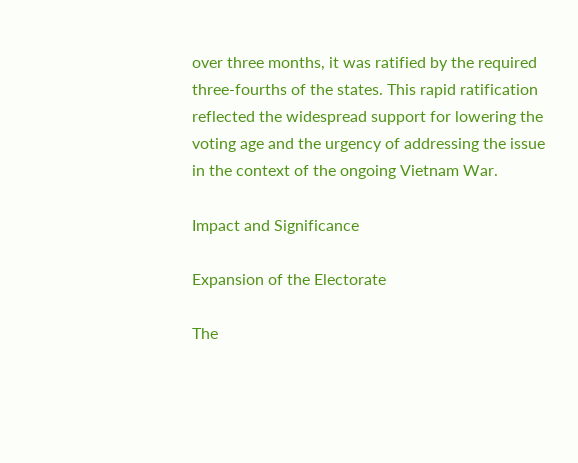over three months, it was ratified by the required three-fourths of the states. This rapid ratification reflected the widespread support for lowering the voting age and the urgency of addressing the issue in the context of the ongoing Vietnam War.

Impact and Significance

Expansion of the Electorate

The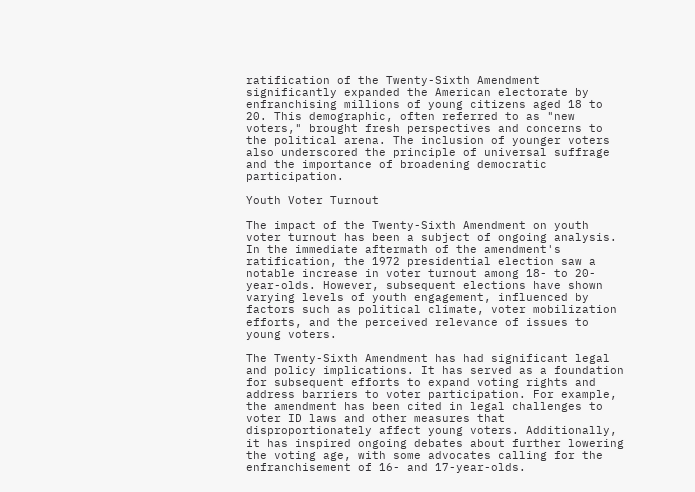ratification of the Twenty-Sixth Amendment significantly expanded the American electorate by enfranchising millions of young citizens aged 18 to 20. This demographic, often referred to as "new voters," brought fresh perspectives and concerns to the political arena. The inclusion of younger voters also underscored the principle of universal suffrage and the importance of broadening democratic participation.

Youth Voter Turnout

The impact of the Twenty-Sixth Amendment on youth voter turnout has been a subject of ongoing analysis. In the immediate aftermath of the amendment's ratification, the 1972 presidential election saw a notable increase in voter turnout among 18- to 20-year-olds. However, subsequent elections have shown varying levels of youth engagement, influenced by factors such as political climate, voter mobilization efforts, and the perceived relevance of issues to young voters.

The Twenty-Sixth Amendment has had significant legal and policy implications. It has served as a foundation for subsequent efforts to expand voting rights and address barriers to voter participation. For example, the amendment has been cited in legal challenges to voter ID laws and other measures that disproportionately affect young voters. Additionally, it has inspired ongoing debates about further lowering the voting age, with some advocates calling for the enfranchisement of 16- and 17-year-olds.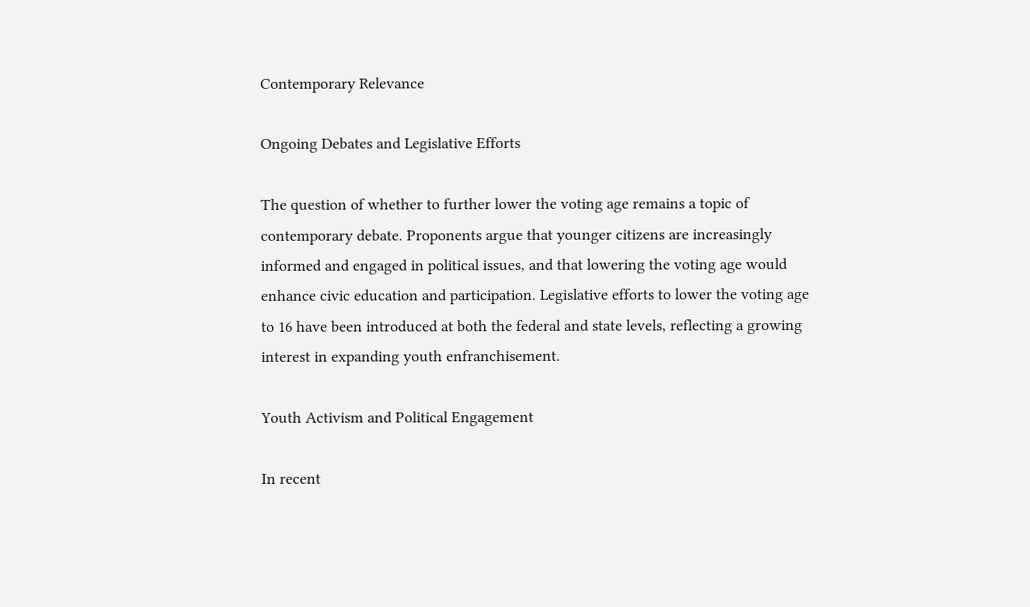Contemporary Relevance

Ongoing Debates and Legislative Efforts

The question of whether to further lower the voting age remains a topic of contemporary debate. Proponents argue that younger citizens are increasingly informed and engaged in political issues, and that lowering the voting age would enhance civic education and participation. Legislative efforts to lower the voting age to 16 have been introduced at both the federal and state levels, reflecting a growing interest in expanding youth enfranchisement.

Youth Activism and Political Engagement

In recent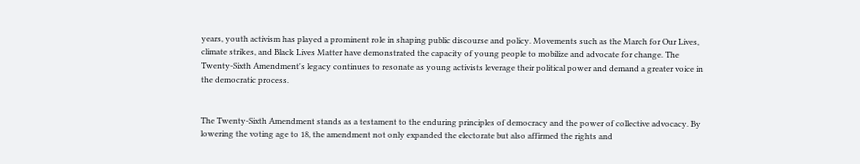years, youth activism has played a prominent role in shaping public discourse and policy. Movements such as the March for Our Lives, climate strikes, and Black Lives Matter have demonstrated the capacity of young people to mobilize and advocate for change. The Twenty-Sixth Amendment's legacy continues to resonate as young activists leverage their political power and demand a greater voice in the democratic process.


The Twenty-Sixth Amendment stands as a testament to the enduring principles of democracy and the power of collective advocacy. By lowering the voting age to 18, the amendment not only expanded the electorate but also affirmed the rights and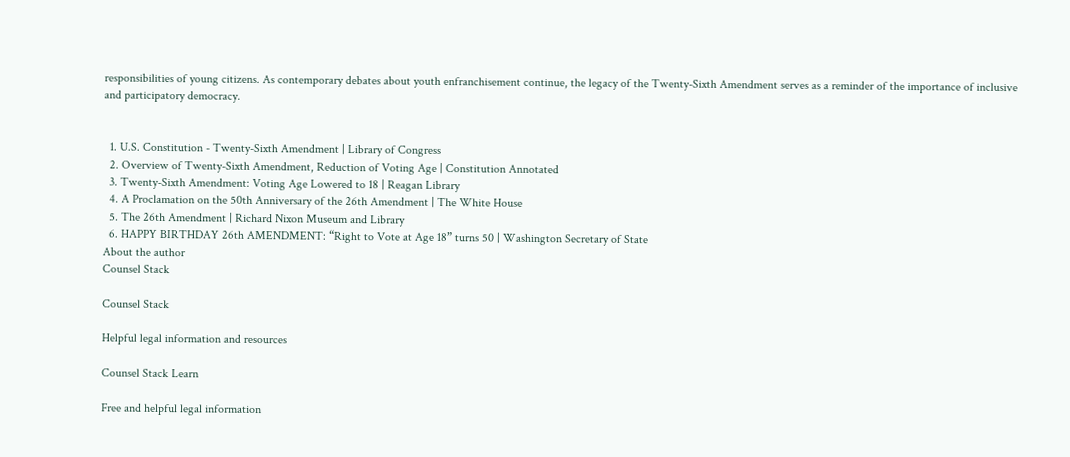responsibilities of young citizens. As contemporary debates about youth enfranchisement continue, the legacy of the Twenty-Sixth Amendment serves as a reminder of the importance of inclusive and participatory democracy.


  1. U.S. Constitution - Twenty-Sixth Amendment | Library of Congress
  2. Overview of Twenty-Sixth Amendment, Reduction of Voting Age | Constitution Annotated
  3. Twenty-Sixth Amendment: Voting Age Lowered to 18 | Reagan Library
  4. A Proclamation on the 50th Anniversary of the 26th Amendment | The White House
  5. The 26th Amendment | Richard Nixon Museum and Library
  6. HAPPY BIRTHDAY 26th AMENDMENT: “Right to Vote at Age 18” turns 50 | Washington Secretary of State
About the author
Counsel Stack

Counsel Stack

Helpful legal information and resources

Counsel Stack Learn

Free and helpful legal information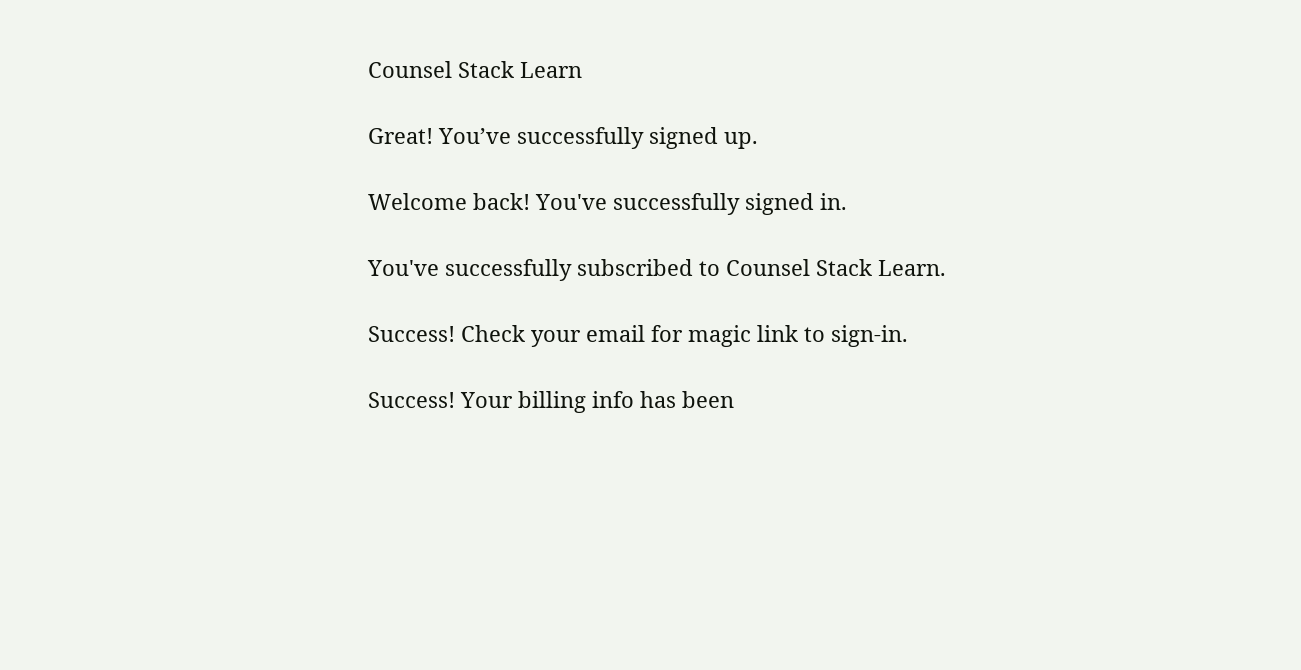Counsel Stack Learn

Great! You’ve successfully signed up.

Welcome back! You've successfully signed in.

You've successfully subscribed to Counsel Stack Learn.

Success! Check your email for magic link to sign-in.

Success! Your billing info has been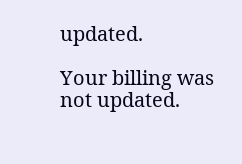updated.

Your billing was not updated.